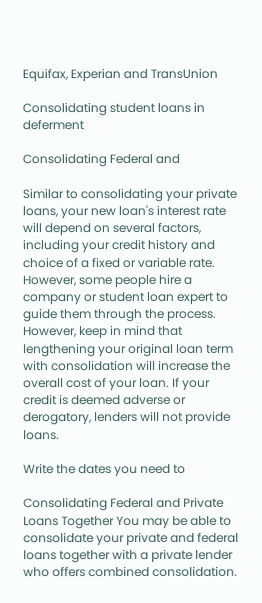Equifax, Experian and TransUnion

Consolidating student loans in deferment

Consolidating Federal and

Similar to consolidating your private loans, your new loan's interest rate will depend on several factors, including your credit history and choice of a fixed or variable rate. However, some people hire a company or student loan expert to guide them through the process. However, keep in mind that lengthening your original loan term with consolidation will increase the overall cost of your loan. If your credit is deemed adverse or derogatory, lenders will not provide loans.

Write the dates you need to

Consolidating Federal and Private Loans Together You may be able to consolidate your private and federal loans together with a private lender who offers combined consolidation.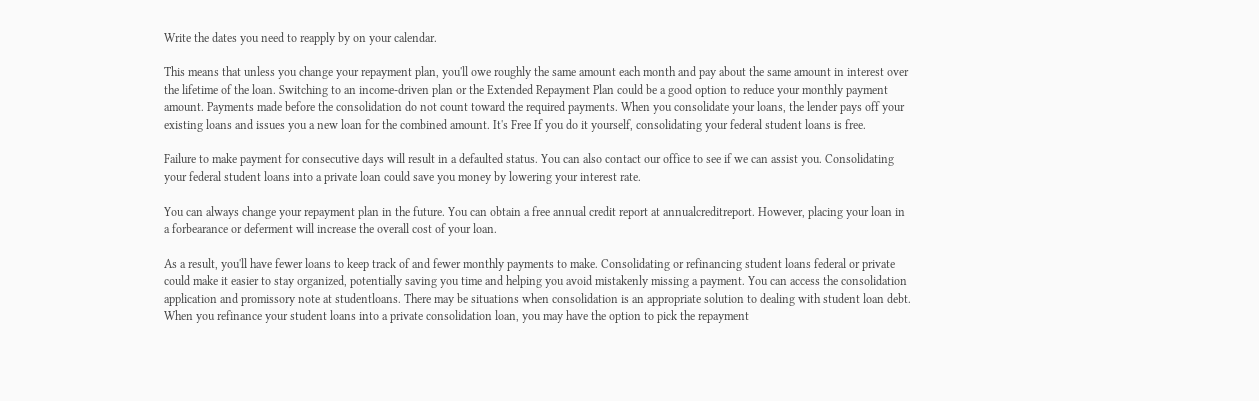Write the dates you need to reapply by on your calendar.

This means that unless you change your repayment plan, you'll owe roughly the same amount each month and pay about the same amount in interest over the lifetime of the loan. Switching to an income-driven plan or the Extended Repayment Plan could be a good option to reduce your monthly payment amount. Payments made before the consolidation do not count toward the required payments. When you consolidate your loans, the lender pays off your existing loans and issues you a new loan for the combined amount. It's Free If you do it yourself, consolidating your federal student loans is free.

Failure to make payment for consecutive days will result in a defaulted status. You can also contact our office to see if we can assist you. Consolidating your federal student loans into a private loan could save you money by lowering your interest rate.

You can always change your repayment plan in the future. You can obtain a free annual credit report at annualcreditreport. However, placing your loan in a forbearance or deferment will increase the overall cost of your loan.

As a result, you'll have fewer loans to keep track of and fewer monthly payments to make. Consolidating or refinancing student loans federal or private could make it easier to stay organized, potentially saving you time and helping you avoid mistakenly missing a payment. You can access the consolidation application and promissory note at studentloans. There may be situations when consolidation is an appropriate solution to dealing with student loan debt. When you refinance your student loans into a private consolidation loan, you may have the option to pick the repayment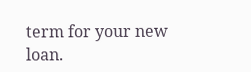term for your new loan.